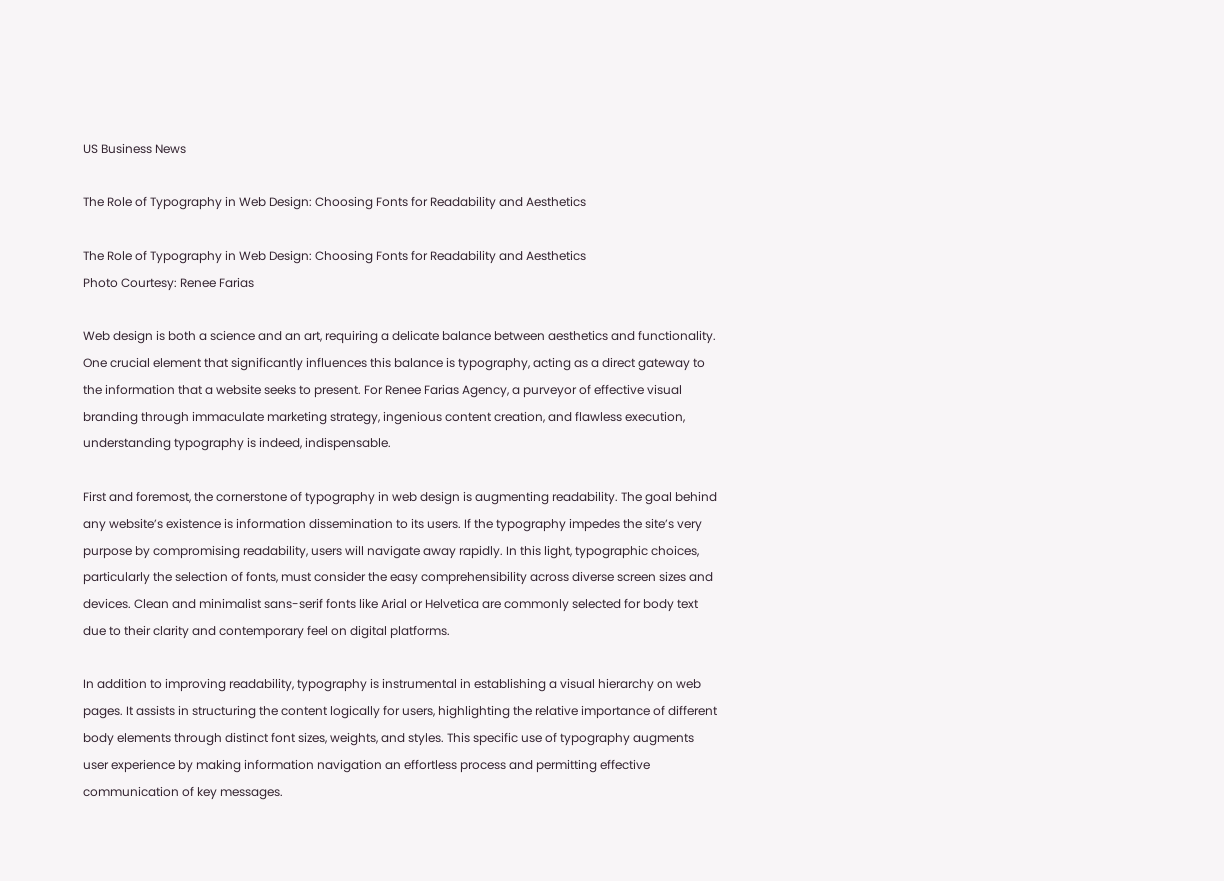US Business News

The Role of Typography in Web Design: Choosing Fonts for Readability and Aesthetics

The Role of Typography in Web Design: Choosing Fonts for Readability and Aesthetics
Photo Courtesy: Renee Farias

Web design is both a science and an art, requiring a delicate balance between aesthetics and functionality. One crucial element that significantly influences this balance is typography, acting as a direct gateway to the information that a website seeks to present. For Renee Farias Agency, a purveyor of effective visual branding through immaculate marketing strategy, ingenious content creation, and flawless execution, understanding typography is indeed, indispensable.

First and foremost, the cornerstone of typography in web design is augmenting readability. The goal behind any website’s existence is information dissemination to its users. If the typography impedes the site’s very purpose by compromising readability, users will navigate away rapidly. In this light, typographic choices, particularly the selection of fonts, must consider the easy comprehensibility across diverse screen sizes and devices. Clean and minimalist sans-serif fonts like Arial or Helvetica are commonly selected for body text due to their clarity and contemporary feel on digital platforms.

In addition to improving readability, typography is instrumental in establishing a visual hierarchy on web pages. It assists in structuring the content logically for users, highlighting the relative importance of different body elements through distinct font sizes, weights, and styles. This specific use of typography augments user experience by making information navigation an effortless process and permitting effective communication of key messages.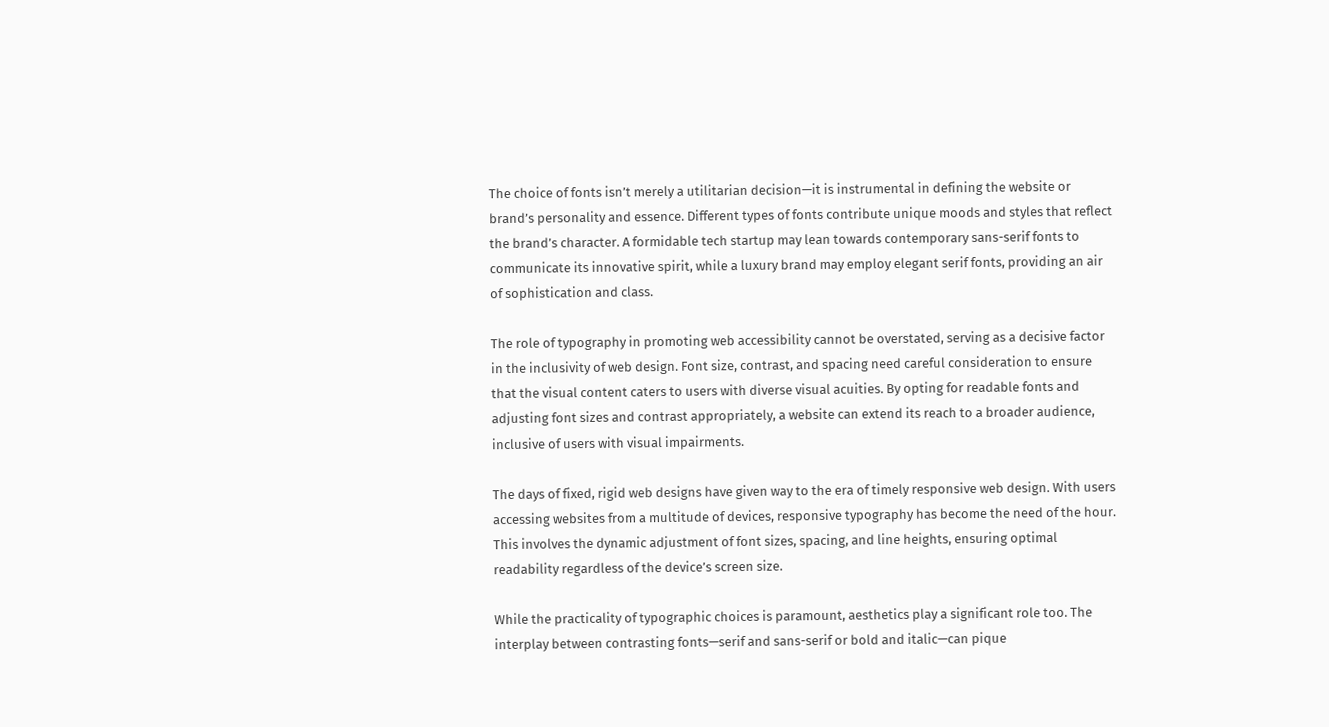The choice of fonts isn’t merely a utilitarian decision—it is instrumental in defining the website or brand’s personality and essence. Different types of fonts contribute unique moods and styles that reflect the brand’s character. A formidable tech startup may lean towards contemporary sans-serif fonts to communicate its innovative spirit, while a luxury brand may employ elegant serif fonts, providing an air of sophistication and class.

The role of typography in promoting web accessibility cannot be overstated, serving as a decisive factor in the inclusivity of web design. Font size, contrast, and spacing need careful consideration to ensure that the visual content caters to users with diverse visual acuities. By opting for readable fonts and adjusting font sizes and contrast appropriately, a website can extend its reach to a broader audience, inclusive of users with visual impairments.

The days of fixed, rigid web designs have given way to the era of timely responsive web design. With users accessing websites from a multitude of devices, responsive typography has become the need of the hour. This involves the dynamic adjustment of font sizes, spacing, and line heights, ensuring optimal readability regardless of the device’s screen size.

While the practicality of typographic choices is paramount, aesthetics play a significant role too. The interplay between contrasting fonts—serif and sans-serif or bold and italic—can pique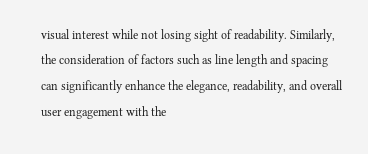visual interest while not losing sight of readability. Similarly, the consideration of factors such as line length and spacing can significantly enhance the elegance, readability, and overall user engagement with the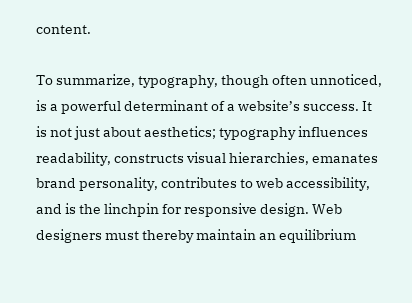content.

To summarize, typography, though often unnoticed, is a powerful determinant of a website’s success. It is not just about aesthetics; typography influences readability, constructs visual hierarchies, emanates brand personality, contributes to web accessibility, and is the linchpin for responsive design. Web designers must thereby maintain an equilibrium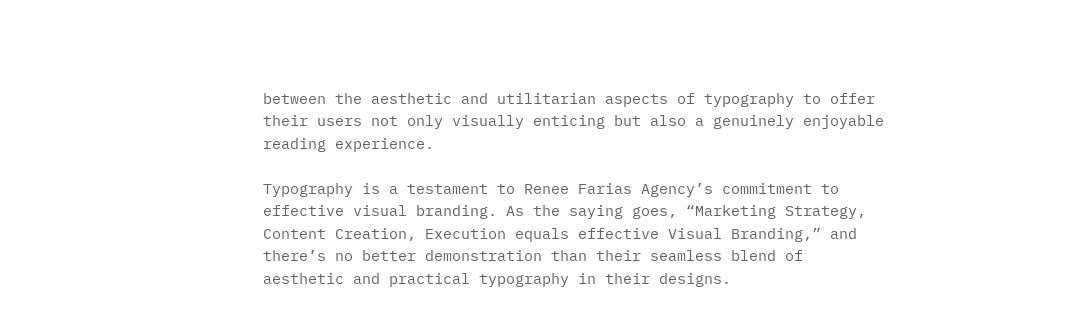between the aesthetic and utilitarian aspects of typography to offer their users not only visually enticing but also a genuinely enjoyable reading experience.

Typography is a testament to Renee Farias Agency’s commitment to effective visual branding. As the saying goes, “Marketing Strategy, Content Creation, Execution equals effective Visual Branding,” and there’s no better demonstration than their seamless blend of aesthetic and practical typography in their designs.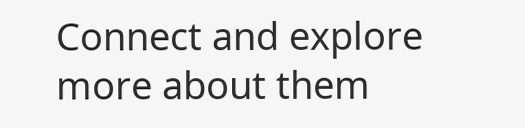Connect and explore more about them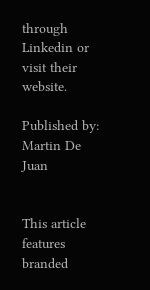through Linkedin or visit their website.

Published by: Martin De Juan


This article features branded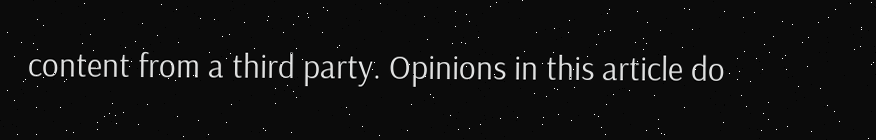content from a third party. Opinions in this article do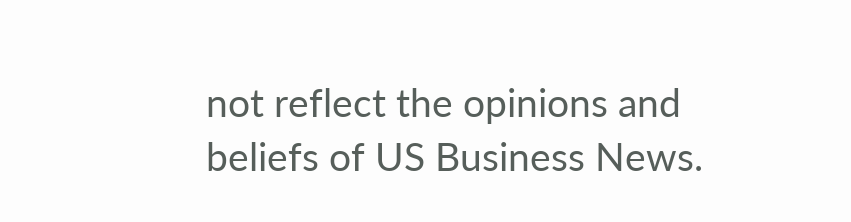not reflect the opinions and beliefs of US Business News.